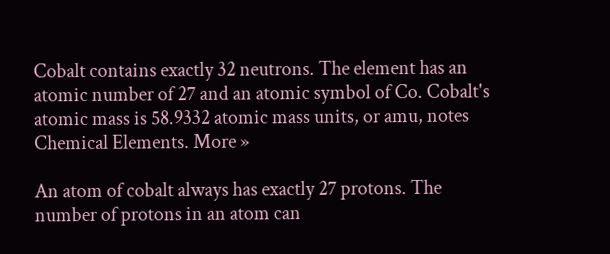Cobalt contains exactly 32 neutrons. The element has an atomic number of 27 and an atomic symbol of Co. Cobalt's atomic mass is 58.9332 atomic mass units, or amu, notes Chemical Elements. More »

An atom of cobalt always has exactly 27 protons. The number of protons in an atom can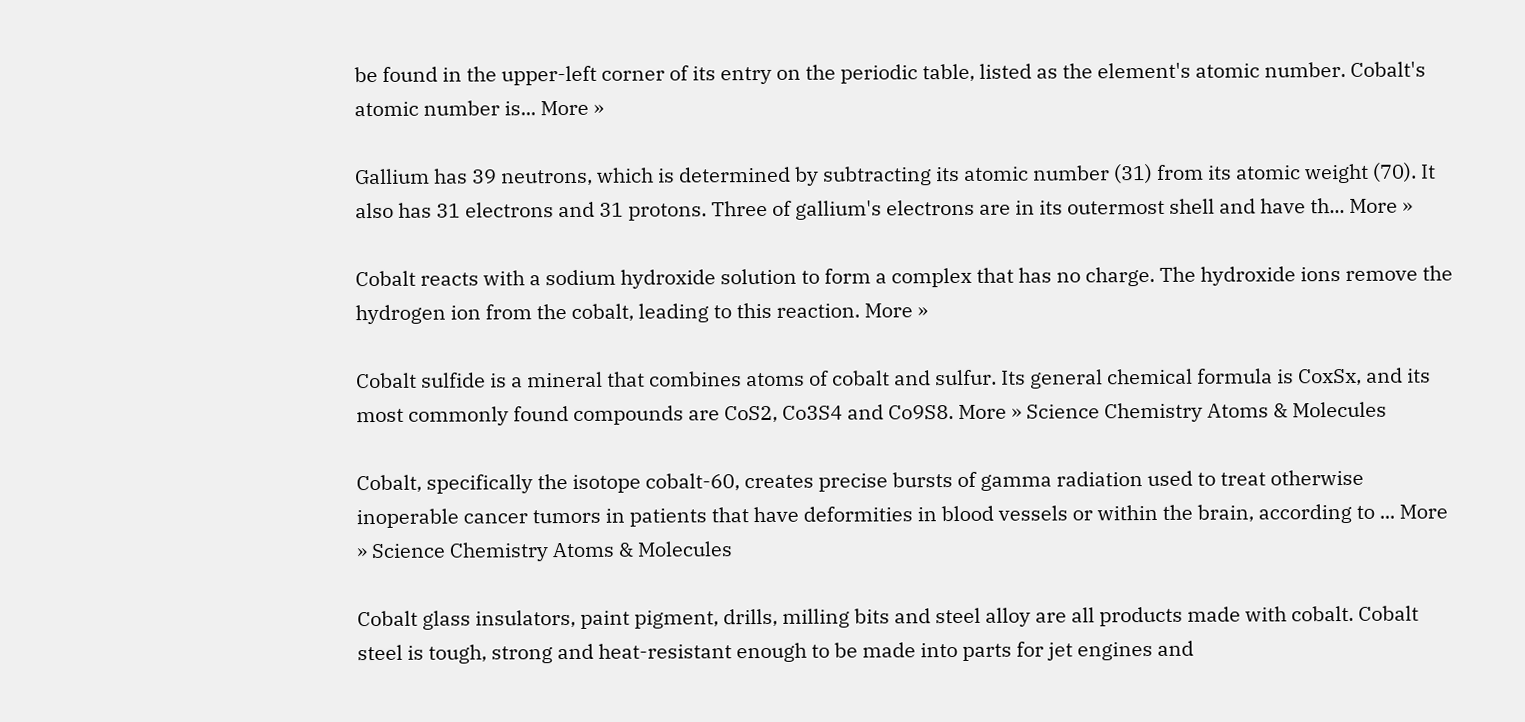be found in the upper-left corner of its entry on the periodic table, listed as the element's atomic number. Cobalt's atomic number is... More »

Gallium has 39 neutrons, which is determined by subtracting its atomic number (31) from its atomic weight (70). It also has 31 electrons and 31 protons. Three of gallium's electrons are in its outermost shell and have th... More »

Cobalt reacts with a sodium hydroxide solution to form a complex that has no charge. The hydroxide ions remove the hydrogen ion from the cobalt, leading to this reaction. More »

Cobalt sulfide is a mineral that combines atoms of cobalt and sulfur. Its general chemical formula is CoxSx, and its most commonly found compounds are CoS2, Co3S4 and Co9S8. More » Science Chemistry Atoms & Molecules

Cobalt, specifically the isotope cobalt-60, creates precise bursts of gamma radiation used to treat otherwise inoperable cancer tumors in patients that have deformities in blood vessels or within the brain, according to ... More » Science Chemistry Atoms & Molecules

Cobalt glass insulators, paint pigment, drills, milling bits and steel alloy are all products made with cobalt. Cobalt steel is tough, strong and heat-resistant enough to be made into parts for jet engines and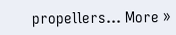propellers... More »